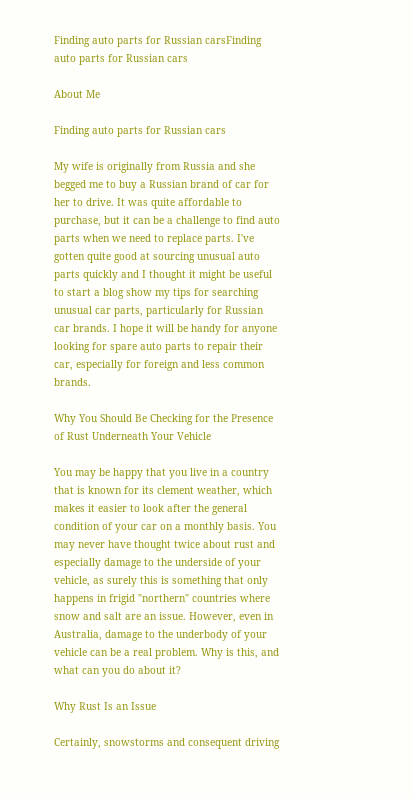Finding auto parts for Russian carsFinding auto parts for Russian cars

About Me

Finding auto parts for Russian cars

My wife is originally from Russia and she begged me to buy a Russian brand of car for her to drive. It was quite affordable to purchase, but it can be a challenge to find auto parts when we need to replace parts. I've gotten quite good at sourcing unusual auto parts quickly and I thought it might be useful to start a blog show my tips for searching unusual car parts, particularly for Russian car brands. I hope it will be handy for anyone looking for spare auto parts to repair their car, especially for foreign and less common brands.

Why You Should Be Checking for the Presence of Rust Underneath Your Vehicle

You may be happy that you live in a country that is known for its clement weather, which makes it easier to look after the general condition of your car on a monthly basis. You may never have thought twice about rust and especially damage to the underside of your vehicle, as surely this is something that only happens in frigid "northern" countries where snow and salt are an issue. However, even in Australia, damage to the underbody of your vehicle can be a real problem. Why is this, and what can you do about it?

Why Rust Is an Issue

Certainly, snowstorms and consequent driving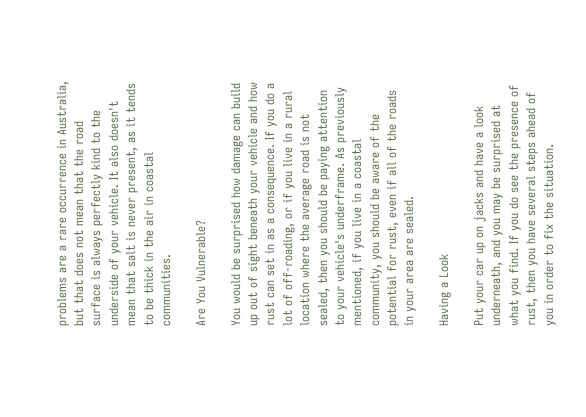problems are a rare occurrence in Australia, but that does not mean that the road surface is always perfectly kind to the underside of your vehicle. It also doesn't mean that salt is never present, as it tends to be thick in the air in coastal communities.

Are You Vulnerable?

You would be surprised how damage can build up out of sight beneath your vehicle and how rust can set in as a consequence. If you do a lot of off-roading, or if you live in a rural location where the average road is not sealed, then you should be paying attention to your vehicle's underframe. As previously mentioned, if you live in a coastal community, you should be aware of the potential for rust, even if all of the roads in your area are sealed.

Having a Look

Put your car up on jacks and have a look underneath, and you may be surprised at what you find. If you do see the presence of rust, then you have several steps ahead of you in order to fix the situation.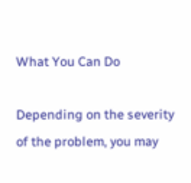What You Can Do

Depending on the severity of the problem, you may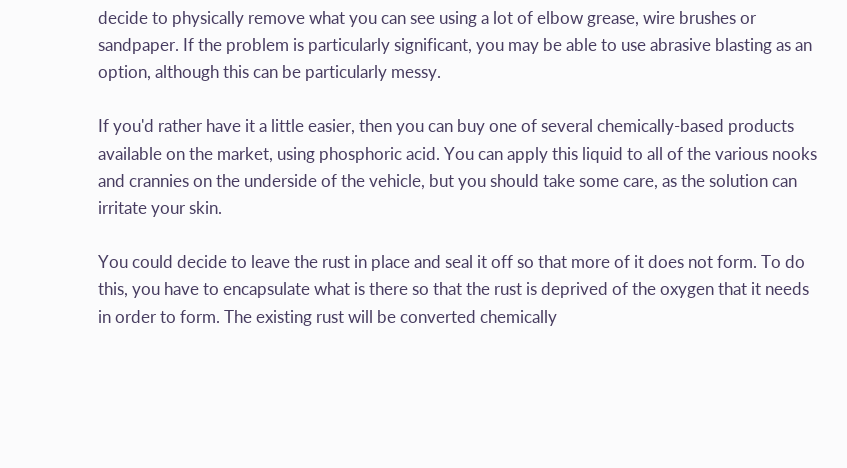decide to physically remove what you can see using a lot of elbow grease, wire brushes or sandpaper. If the problem is particularly significant, you may be able to use abrasive blasting as an option, although this can be particularly messy.

If you'd rather have it a little easier, then you can buy one of several chemically-based products available on the market, using phosphoric acid. You can apply this liquid to all of the various nooks and crannies on the underside of the vehicle, but you should take some care, as the solution can irritate your skin.

You could decide to leave the rust in place and seal it off so that more of it does not form. To do this, you have to encapsulate what is there so that the rust is deprived of the oxygen that it needs in order to form. The existing rust will be converted chemically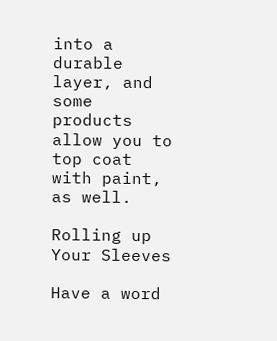into a durable layer, and some products allow you to top coat with paint, as well.

Rolling up Your Sleeves

Have a word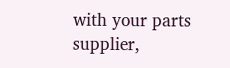with your parts supplier,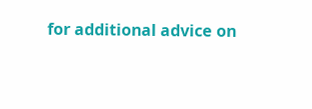for additional advice on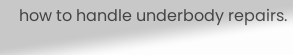how to handle underbody repairs.